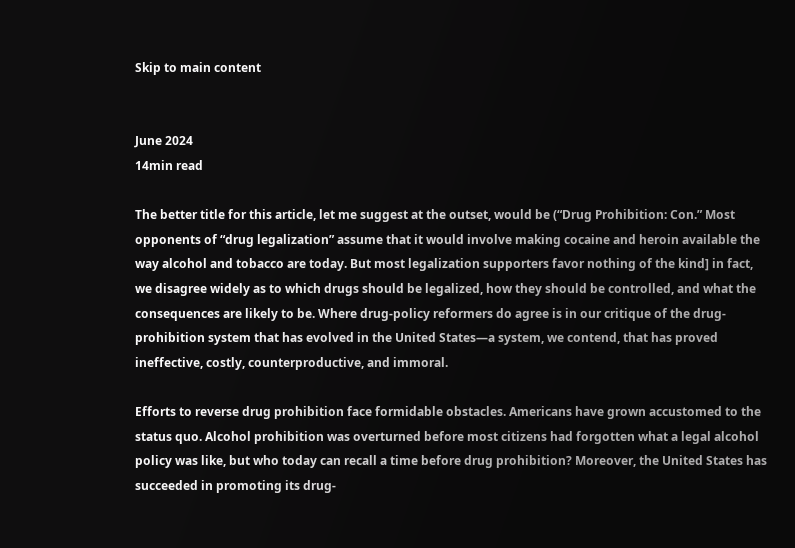Skip to main content


June 2024
14min read

The better title for this article, let me suggest at the outset, would be (“Drug Prohibition: Con.” Most opponents of “drug legalization” assume that it would involve making cocaine and heroin available the way alcohol and tobacco are today. But most legalization supporters favor nothing of the kind] in fact, we disagree widely as to which drugs should be legalized, how they should be controlled, and what the consequences are likely to be. Where drug-policy reformers do agree is in our critique of the drug-prohibition system that has evolved in the United States—a system, we contend, that has proved ineffective, costly, counterproductive, and immoral.

Efforts to reverse drug prohibition face formidable obstacles. Americans have grown accustomed to the status quo. Alcohol prohibition was overturned before most citizens had forgotten what a legal alcohol policy was like, but who today can recall a time before drug prohibition? Moreover, the United States has succeeded in promoting its drug-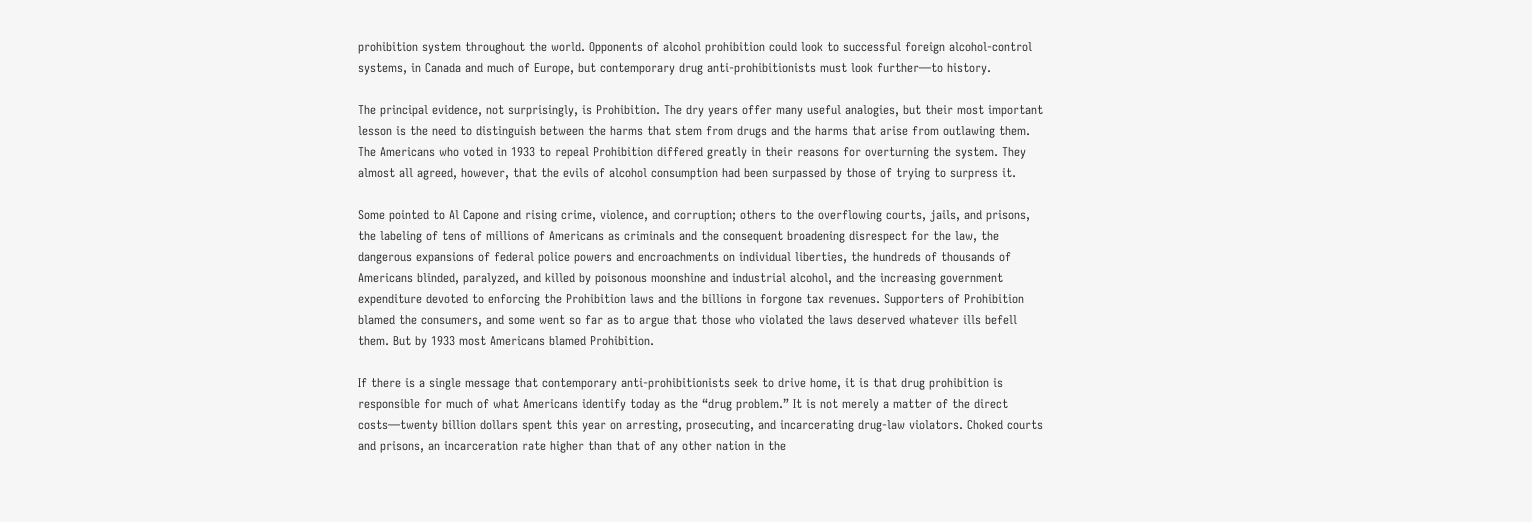prohibition system throughout the world. Opponents of alcohol prohibition could look to successful foreign alcohol-control systems, in Canada and much of Europe, but contemporary drug anti-prohibitionists must look further—to history.

The principal evidence, not surprisingly, is Prohibition. The dry years offer many useful analogies, but their most important lesson is the need to distinguish between the harms that stem from drugs and the harms that arise from outlawing them. The Americans who voted in 1933 to repeal Prohibition differed greatly in their reasons for overturning the system. They almost all agreed, however, that the evils of alcohol consumption had been surpassed by those of trying to surpress it.

Some pointed to Al Capone and rising crime, violence, and corruption; others to the overflowing courts, jails, and prisons, the labeling of tens of millions of Americans as criminals and the consequent broadening disrespect for the law, the dangerous expansions of federal police powers and encroachments on individual liberties, the hundreds of thousands of Americans blinded, paralyzed, and killed by poisonous moonshine and industrial alcohol, and the increasing government expenditure devoted to enforcing the Prohibition laws and the billions in forgone tax revenues. Supporters of Prohibition blamed the consumers, and some went so far as to argue that those who violated the laws deserved whatever ills befell them. But by 1933 most Americans blamed Prohibition.

If there is a single message that contemporary anti-prohibitionists seek to drive home, it is that drug prohibition is responsible for much of what Americans identify today as the “drug problem.” It is not merely a matter of the direct costs—twenty billion dollars spent this year on arresting, prosecuting, and incarcerating drug-law violators. Choked courts and prisons, an incarceration rate higher than that of any other nation in the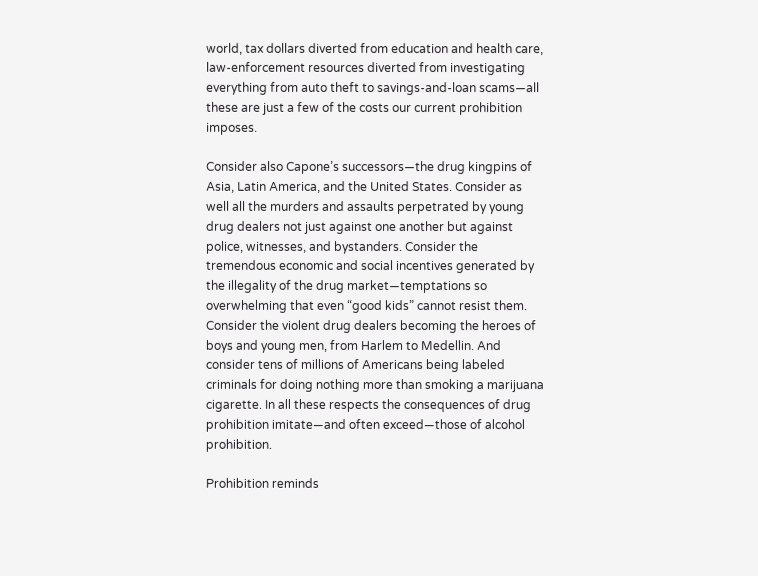world, tax dollars diverted from education and health care, law-enforcement resources diverted from investigating everything from auto theft to savings-and-loan scams—all these are just a few of the costs our current prohibition imposes.

Consider also Capone’s successors—the drug kingpins of Asia, Latin America, and the United States. Consider as well all the murders and assaults perpetrated by young drug dealers not just against one another but against police, witnesses, and bystanders. Consider the tremendous economic and social incentives generated by the illegality of the drug market—temptations so overwhelming that even “good kids” cannot resist them. Consider the violent drug dealers becoming the heroes of boys and young men, from Harlem to Medellin. And consider tens of millions of Americans being labeled criminals for doing nothing more than smoking a marijuana cigarette. In all these respects the consequences of drug prohibition imitate—and often exceed—those of alcohol prohibition.

Prohibition reminds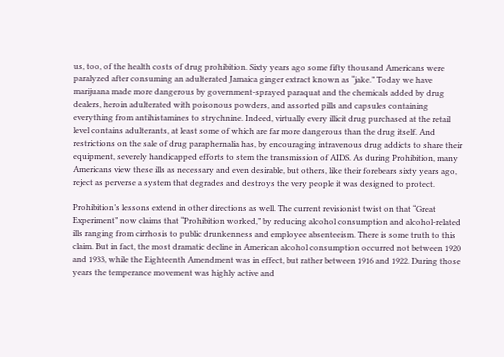us, too, of the health costs of drug prohibition. Sixty years ago some fifty thousand Americans were paralyzed after consuming an adulterated Jamaica ginger extract known as “jake.” Today we have marijuana made more dangerous by government-sprayed paraquat and the chemicals added by drug dealers, heroin adulterated with poisonous powders, and assorted pills and capsules containing everything from antihistamines to strychnine. Indeed, virtually every illicit drug purchased at the retail level contains adulterants, at least some of which are far more dangerous than the drug itself. And restrictions on the sale of drug paraphernalia has, by encouraging intravenous drug addicts to share their equipment, severely handicapped efforts to stem the transmission of AIDS. As during Prohibition, many Americans view these ills as necessary and even desirable, but others, like their forebears sixty years ago, reject as perverse a system that degrades and destroys the very people it was designed to protect.

Prohibition’s lessons extend in other directions as well. The current revisionist twist on that “Great Experiment” now claims that “Prohibition worked,” by reducing alcohol consumption and alcohol-related ills ranging from cirrhosis to public drunkenness and employee absenteeism. There is some truth to this claim. But in fact, the most dramatic decline in American alcohol consumption occurred not between 1920 and 1933, while the Eighteenth Amendment was in effect, but rather between 1916 and 1922. During those years the temperance movement was highly active and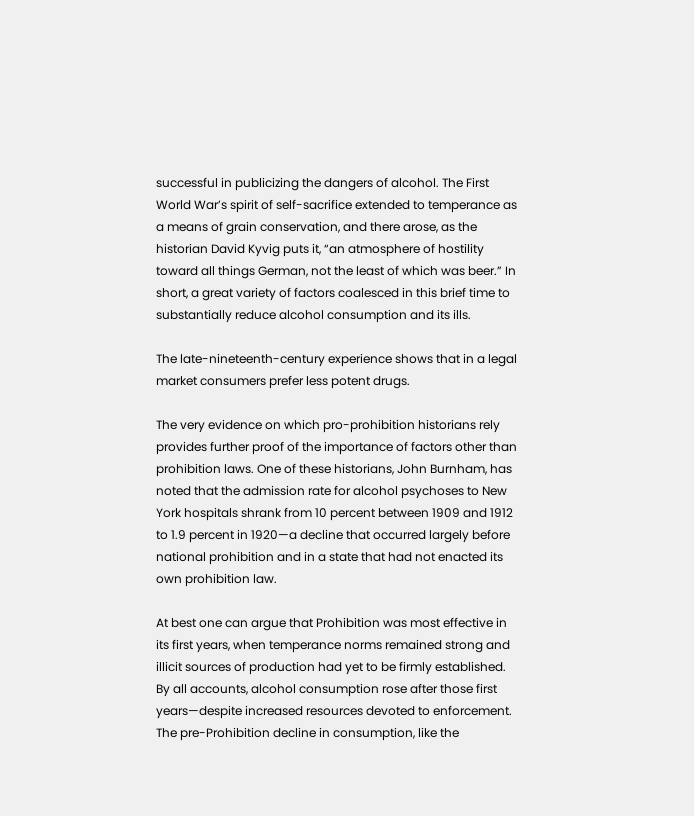successful in publicizing the dangers of alcohol. The First World War’s spirit of self-sacrifice extended to temperance as a means of grain conservation, and there arose, as the historian David Kyvig puts it, “an atmosphere of hostility toward all things German, not the least of which was beer.” In short, a great variety of factors coalesced in this brief time to substantially reduce alcohol consumption and its ills.

The late-nineteenth-century experience shows that in a legal market consumers prefer less potent drugs.

The very evidence on which pro-prohibition historians rely provides further proof of the importance of factors other than prohibition laws. One of these historians, John Burnham, has noted that the admission rate for alcohol psychoses to New York hospitals shrank from 10 percent between 1909 and 1912 to 1.9 percent in 1920—a decline that occurred largely before national prohibition and in a state that had not enacted its own prohibition law.

At best one can argue that Prohibition was most effective in its first years, when temperance norms remained strong and illicit sources of production had yet to be firmly established. By all accounts, alcohol consumption rose after those first years—despite increased resources devoted to enforcement. The pre-Prohibition decline in consumption, like the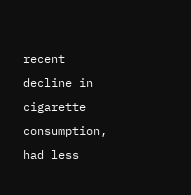recent decline in cigarette consumption, had less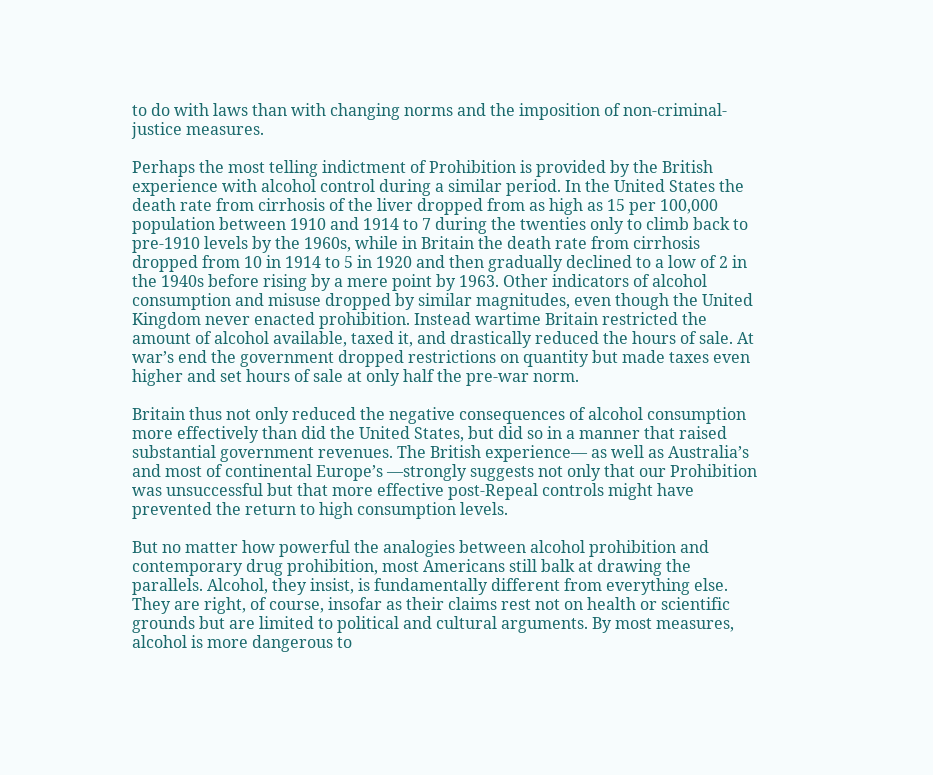to do with laws than with changing norms and the imposition of non-criminal-justice measures.

Perhaps the most telling indictment of Prohibition is provided by the British experience with alcohol control during a similar period. In the United States the death rate from cirrhosis of the liver dropped from as high as 15 per 100,000 population between 1910 and 1914 to 7 during the twenties only to climb back to pre-1910 levels by the 1960s, while in Britain the death rate from cirrhosis dropped from 10 in 1914 to 5 in 1920 and then gradually declined to a low of 2 in the 1940s before rising by a mere point by 1963. Other indicators of alcohol consumption and misuse dropped by similar magnitudes, even though the United Kingdom never enacted prohibition. Instead wartime Britain restricted the amount of alcohol available, taxed it, and drastically reduced the hours of sale. At war’s end the government dropped restrictions on quantity but made taxes even higher and set hours of sale at only half the pre-war norm.

Britain thus not only reduced the negative consequences of alcohol consumption more effectively than did the United States, but did so in a manner that raised substantial government revenues. The British experience— as well as Australia’s and most of continental Europe’s —strongly suggests not only that our Prohibition was unsuccessful but that more effective post-Repeal controls might have prevented the return to high consumption levels.

But no matter how powerful the analogies between alcohol prohibition and contemporary drug prohibition, most Americans still balk at drawing the parallels. Alcohol, they insist, is fundamentally different from everything else. They are right, of course, insofar as their claims rest not on health or scientific grounds but are limited to political and cultural arguments. By most measures, alcohol is more dangerous to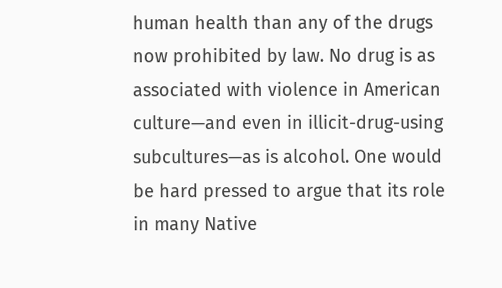human health than any of the drugs now prohibited by law. No drug is as associated with violence in American culture—and even in illicit-drug-using subcultures—as is alcohol. One would be hard pressed to argue that its role in many Native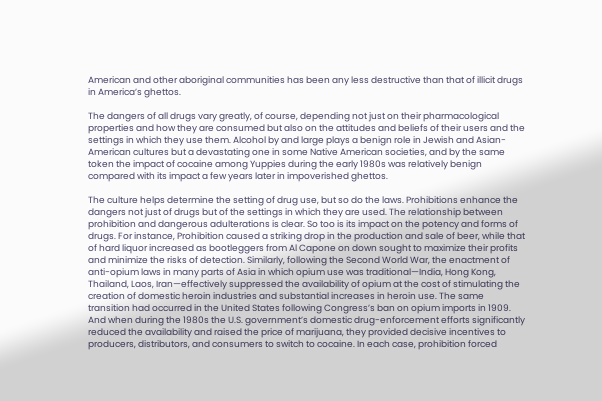American and other aboriginal communities has been any less destructive than that of illicit drugs in America’s ghettos.

The dangers of all drugs vary greatly, of course, depending not just on their pharmacological properties and how they are consumed but also on the attitudes and beliefs of their users and the settings in which they use them. Alcohol by and large plays a benign role in Jewish and Asian-American cultures but a devastating one in some Native American societies, and by the same token the impact of cocaine among Yuppies during the early 1980s was relatively benign compared with its impact a few years later in impoverished ghettos.

The culture helps determine the setting of drug use, but so do the laws. Prohibitions enhance the dangers not just of drugs but of the settings in which they are used. The relationship between prohibition and dangerous adulterations is clear. So too is its impact on the potency and forms of drugs. For instance, Prohibition caused a striking drop in the production and sale of beer, while that of hard liquor increased as bootleggers from Al Capone on down sought to maximize their profits and minimize the risks of detection. Similarly, following the Second World War, the enactment of anti-opium laws in many parts of Asia in which opium use was traditional—India, Hong Kong, Thailand, Laos, Iran—effectively suppressed the availability of opium at the cost of stimulating the creation of domestic heroin industries and substantial increases in heroin use. The same transition had occurred in the United States following Congress’s ban on opium imports in 1909. And when during the 1980s the U.S. government’s domestic drug-enforcement efforts significantly reduced the availability and raised the price of marijuana, they provided decisive incentives to producers, distributors, and consumers to switch to cocaine. In each case, prohibition forced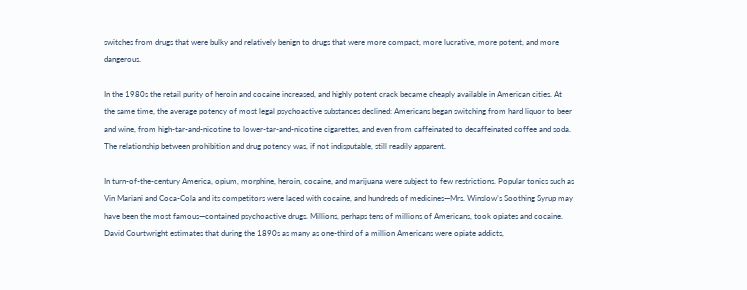switches from drugs that were bulky and relatively benign to drugs that were more compact, more lucrative, more potent, and more dangerous.

In the 1980s the retail purity of heroin and cocaine increased, and highly potent crack became cheaply available in American cities. At the same time, the average potency of most legal psychoactive substances declined: Americans began switching from hard liquor to beer and wine, from high-tar-and-nicotine to lower-tar-and-nicotine cigarettes, and even from caffeinated to decaffeinated coffee and soda. The relationship between prohibition and drug potency was, if not indisputable, still readily apparent.

In turn-of-the-century America, opium, morphine, heroin, cocaine, and marijuana were subject to few restrictions. Popular tonics such as Vin Mariani and Coca-Cola and its competitors were laced with cocaine, and hundreds of medicines—Mrs. Winslow’s Soothing Syrup may have been the most famous—contained psychoactive drugs. Millions, perhaps tens of millions of Americans, took opiates and cocaine. David Courtwright estimates that during the 1890s as many as one-third of a million Americans were opiate addicts,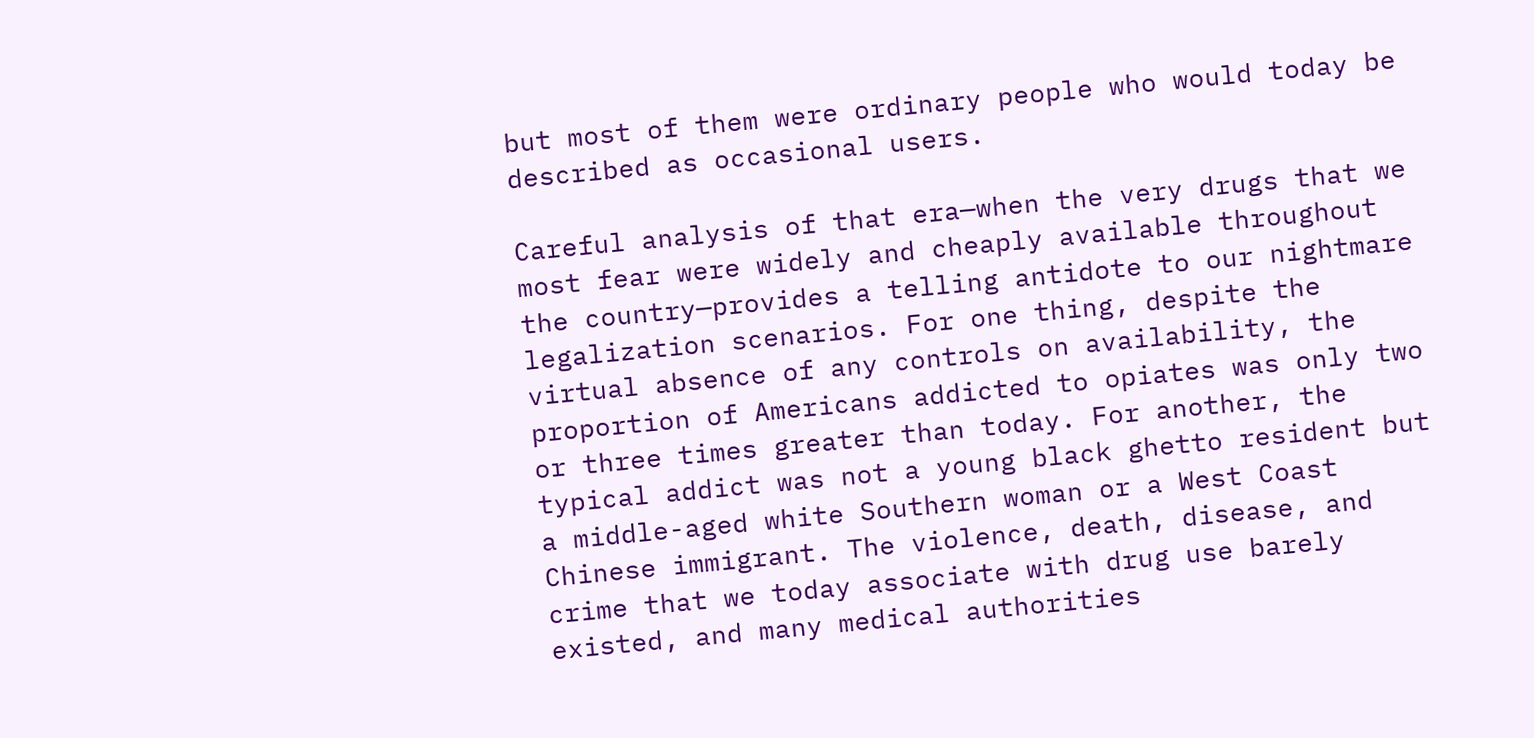but most of them were ordinary people who would today be described as occasional users.

Careful analysis of that era—when the very drugs that we most fear were widely and cheaply available throughout the country—provides a telling antidote to our nightmare legalization scenarios. For one thing, despite the virtual absence of any controls on availability, the proportion of Americans addicted to opiates was only two or three times greater than today. For another, the typical addict was not a young black ghetto resident but a middle-aged white Southern woman or a West Coast Chinese immigrant. The violence, death, disease, and crime that we today associate with drug use barely existed, and many medical authorities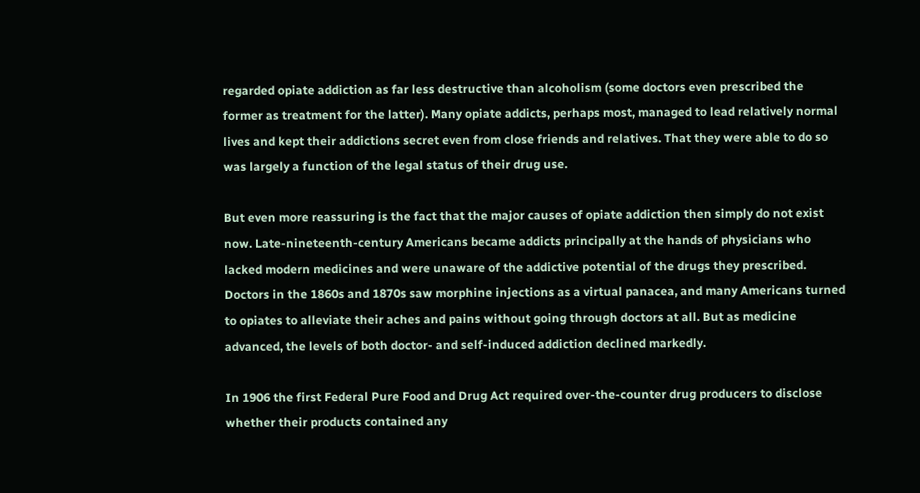regarded opiate addiction as far less destructive than alcoholism (some doctors even prescribed the former as treatment for the latter). Many opiate addicts, perhaps most, managed to lead relatively normal lives and kept their addictions secret even from close friends and relatives. That they were able to do so was largely a function of the legal status of their drug use.

But even more reassuring is the fact that the major causes of opiate addiction then simply do not exist now. Late-nineteenth-century Americans became addicts principally at the hands of physicians who lacked modern medicines and were unaware of the addictive potential of the drugs they prescribed. Doctors in the 1860s and 1870s saw morphine injections as a virtual panacea, and many Americans turned to opiates to alleviate their aches and pains without going through doctors at all. But as medicine advanced, the levels of both doctor- and self-induced addiction declined markedly.

In 1906 the first Federal Pure Food and Drug Act required over-the-counter drug producers to disclose whether their products contained any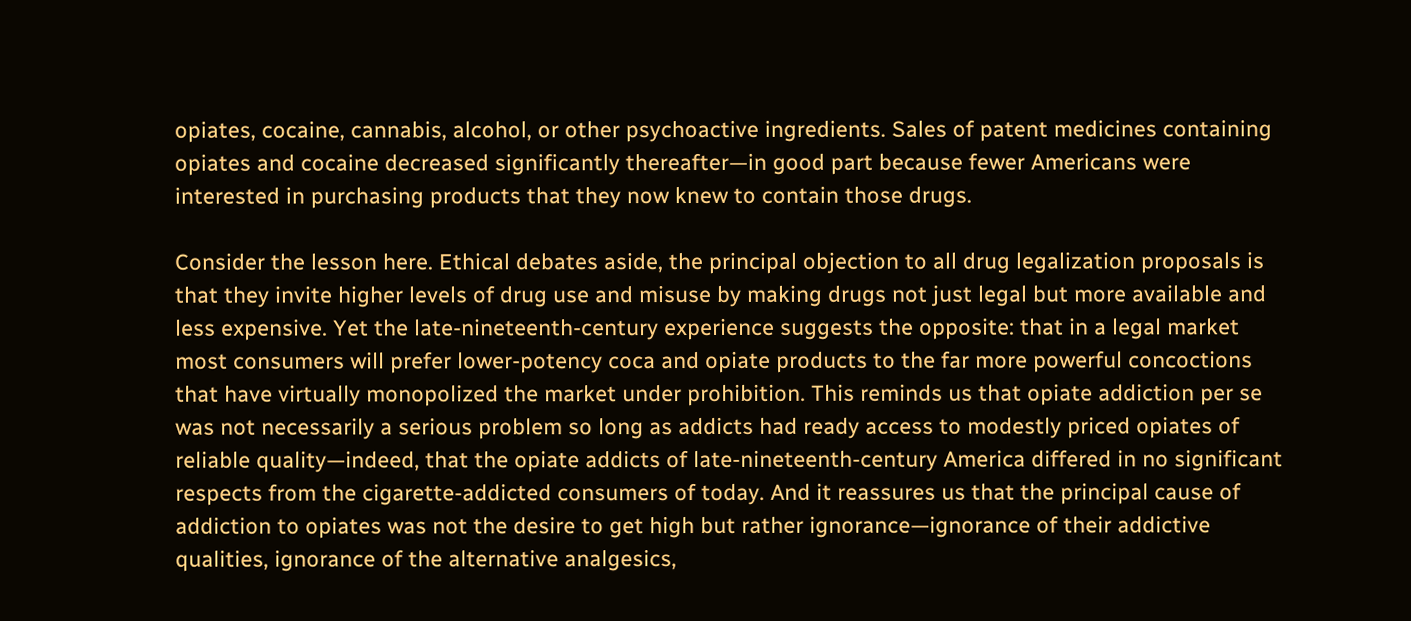opiates, cocaine, cannabis, alcohol, or other psychoactive ingredients. Sales of patent medicines containing opiates and cocaine decreased significantly thereafter—in good part because fewer Americans were interested in purchasing products that they now knew to contain those drugs.

Consider the lesson here. Ethical debates aside, the principal objection to all drug legalization proposals is that they invite higher levels of drug use and misuse by making drugs not just legal but more available and less expensive. Yet the late-nineteenth-century experience suggests the opposite: that in a legal market most consumers will prefer lower-potency coca and opiate products to the far more powerful concoctions that have virtually monopolized the market under prohibition. This reminds us that opiate addiction per se was not necessarily a serious problem so long as addicts had ready access to modestly priced opiates of reliable quality—indeed, that the opiate addicts of late-nineteenth-century America differed in no significant respects from the cigarette-addicted consumers of today. And it reassures us that the principal cause of addiction to opiates was not the desire to get high but rather ignorance—ignorance of their addictive qualities, ignorance of the alternative analgesics,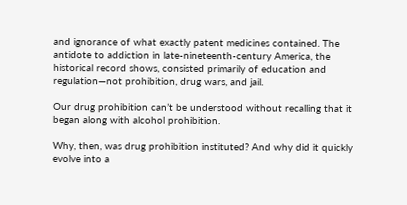and ignorance of what exactly patent medicines contained. The antidote to addiction in late-nineteenth-century America, the historical record shows, consisted primarily of education and regulation—not prohibition, drug wars, and jail.

Our drug prohibition can’t be understood without recalling that it began along with alcohol prohibition.

Why, then, was drug prohibition instituted? And why did it quickly evolve into a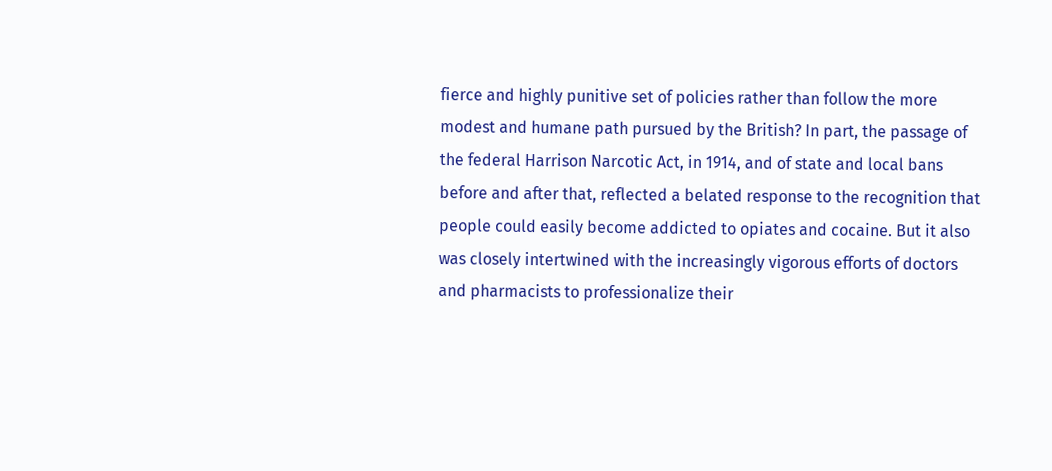fierce and highly punitive set of policies rather than follow the more modest and humane path pursued by the British? In part, the passage of the federal Harrison Narcotic Act, in 1914, and of state and local bans before and after that, reflected a belated response to the recognition that people could easily become addicted to opiates and cocaine. But it also was closely intertwined with the increasingly vigorous efforts of doctors and pharmacists to professionalize their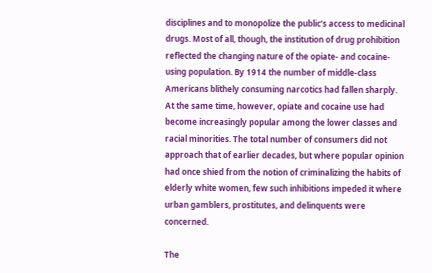disciplines and to monopolize the public’s access to medicinal drugs. Most of all, though, the institution of drug prohibition reflected the changing nature of the opiate- and cocaine-using population. By 1914 the number of middle-class Americans blithely consuming narcotics had fallen sharply. At the same time, however, opiate and cocaine use had become increasingly popular among the lower classes and racial minorities. The total number of consumers did not approach that of earlier decades, but where popular opinion had once shied from the notion of criminalizing the habits of elderly white women, few such inhibitions impeded it where urban gamblers, prostitutes, and delinquents were concerned.

The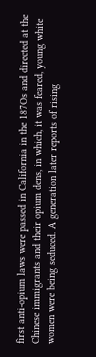first anti-opium laws were passed in California in the 187Os and directed at the Chinese immigrants and their opium dens, in which, it was feared, young white women were being seduced. A generation later reports of rising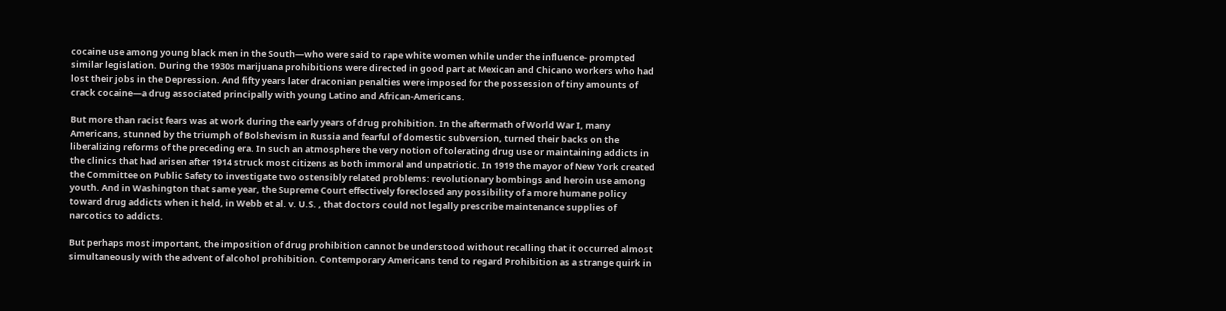cocaine use among young black men in the South—who were said to rape white women while under the influence- prompted similar legislation. During the 1930s marijuana prohibitions were directed in good part at Mexican and Chicano workers who had lost their jobs in the Depression. And fifty years later draconian penalties were imposed for the possession of tiny amounts of crack cocaine—a drug associated principally with young Latino and African-Americans.

But more than racist fears was at work during the early years of drug prohibition. In the aftermath of World War I, many Americans, stunned by the triumph of Bolshevism in Russia and fearful of domestic subversion, turned their backs on the liberalizing reforms of the preceding era. In such an atmosphere the very notion of tolerating drug use or maintaining addicts in the clinics that had arisen after 1914 struck most citizens as both immoral and unpatriotic. In 1919 the mayor of New York created the Committee on Public Safety to investigate two ostensibly related problems: revolutionary bombings and heroin use among youth. And in Washington that same year, the Supreme Court effectively foreclosed any possibility of a more humane policy toward drug addicts when it held, in Webb et al. v. U.S. , that doctors could not legally prescribe maintenance supplies of narcotics to addicts.

But perhaps most important, the imposition of drug prohibition cannot be understood without recalling that it occurred almost simultaneously with the advent of alcohol prohibition. Contemporary Americans tend to regard Prohibition as a strange quirk in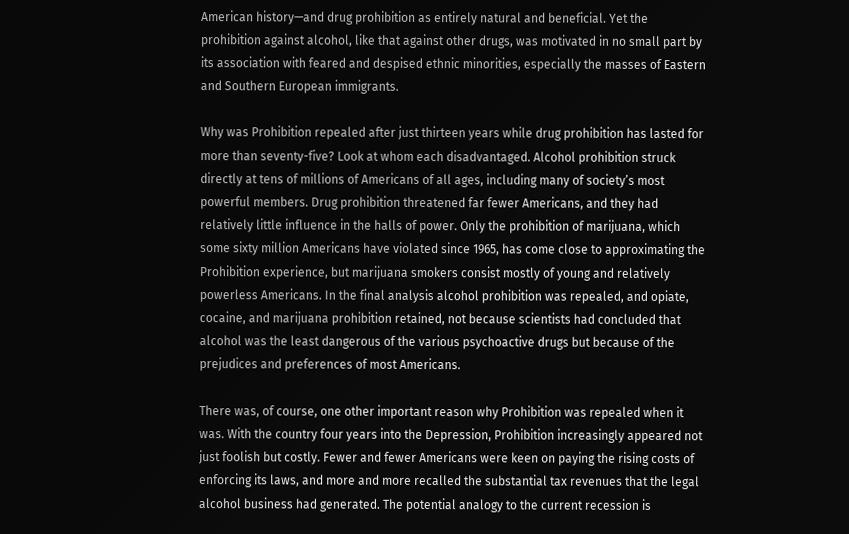American history—and drug prohibition as entirely natural and beneficial. Yet the prohibition against alcohol, like that against other drugs, was motivated in no small part by its association with feared and despised ethnic minorities, especially the masses of Eastern and Southern European immigrants.

Why was Prohibition repealed after just thirteen years while drug prohibition has lasted for more than seventy-five? Look at whom each disadvantaged. Alcohol prohibition struck directly at tens of millions of Americans of all ages, including many of society’s most powerful members. Drug prohibition threatened far fewer Americans, and they had relatively little influence in the halls of power. Only the prohibition of marijuana, which some sixty million Americans have violated since 1965, has come close to approximating the Prohibition experience, but marijuana smokers consist mostly of young and relatively powerless Americans. In the final analysis alcohol prohibition was repealed, and opiate, cocaine, and marijuana prohibition retained, not because scientists had concluded that alcohol was the least dangerous of the various psychoactive drugs but because of the prejudices and preferences of most Americans.

There was, of course, one other important reason why Prohibition was repealed when it was. With the country four years into the Depression, Prohibition increasingly appeared not just foolish but costly. Fewer and fewer Americans were keen on paying the rising costs of enforcing its laws, and more and more recalled the substantial tax revenues that the legal alcohol business had generated. The potential analogy to the current recession is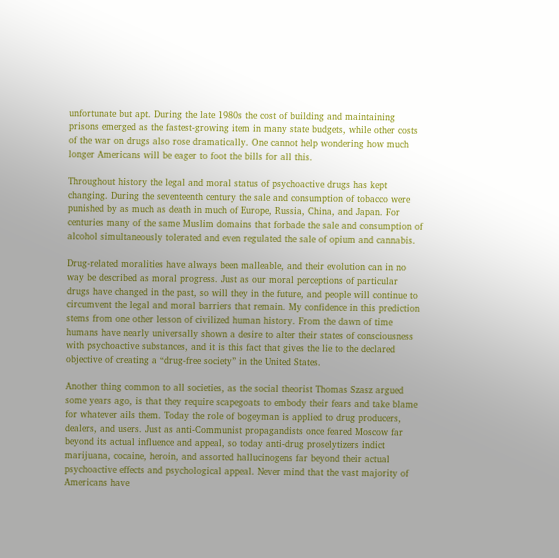unfortunate but apt. During the late 1980s the cost of building and maintaining prisons emerged as the fastest-growing item in many state budgets, while other costs of the war on drugs also rose dramatically. One cannot help wondering how much longer Americans will be eager to foot the bills for all this.

Throughout history the legal and moral status of psychoactive drugs has kept changing. During the seventeenth century the sale and consumption of tobacco were punished by as much as death in much of Europe, Russia, China, and Japan. For centuries many of the same Muslim domains that forbade the sale and consumption of alcohol simultaneously tolerated and even regulated the sale of opium and cannabis.

Drug-related moralities have always been malleable, and their evolution can in no way be described as moral progress. Just as our moral perceptions of particular drugs have changed in the past, so will they in the future, and people will continue to circumvent the legal and moral barriers that remain. My confidence in this prediction stems from one other lesson of civilized human history. From the dawn of time humans have nearly universally shown a desire to alter their states of consciousness with psychoactive substances, and it is this fact that gives the lie to the declared objective of creating a “drug-free society” in the United States.

Another thing common to all societies, as the social theorist Thomas Szasz argued some years ago, is that they require scapegoats to embody their fears and take blame for whatever ails them. Today the role of bogeyman is applied to drug producers, dealers, and users. Just as anti-Communist propagandists once feared Moscow far beyond its actual influence and appeal, so today anti-drug proselytizers indict marijuana, cocaine, heroin, and assorted hallucinogens far beyond their actual psychoactive effects and psychological appeal. Never mind that the vast majority of Americans have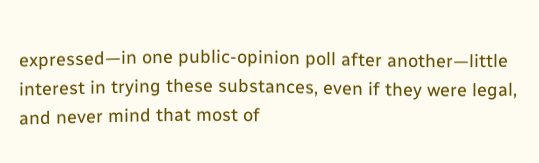expressed—in one public-opinion poll after another—little interest in trying these substances, even if they were legal, and never mind that most of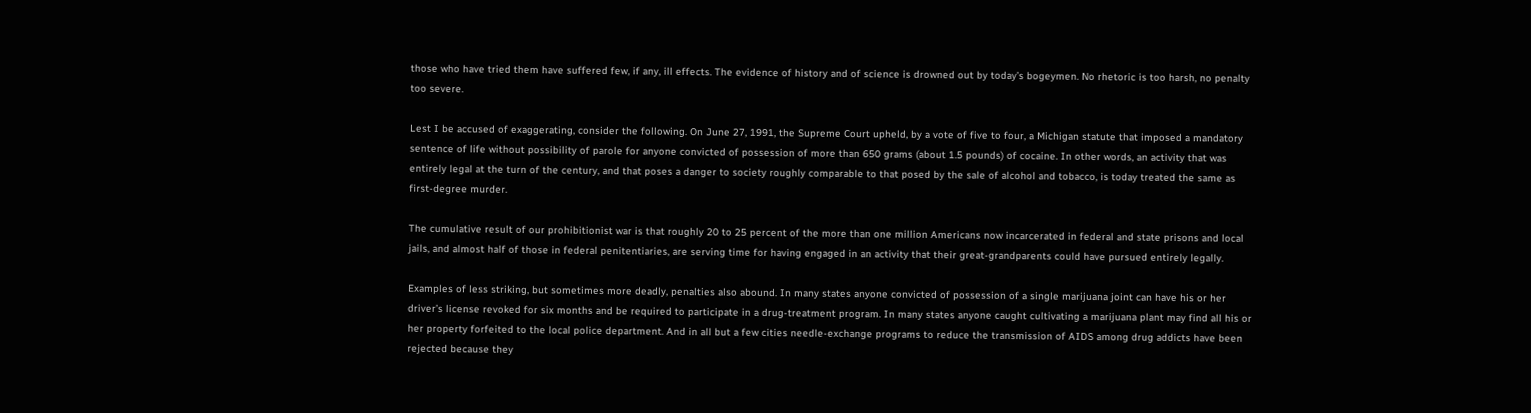those who have tried them have suffered few, if any, ill effects. The evidence of history and of science is drowned out by today’s bogeymen. No rhetoric is too harsh, no penalty too severe.

Lest I be accused of exaggerating, consider the following. On June 27, 1991, the Supreme Court upheld, by a vote of five to four, a Michigan statute that imposed a mandatory sentence of life without possibility of parole for anyone convicted of possession of more than 650 grams (about 1.5 pounds) of cocaine. In other words, an activity that was entirely legal at the turn of the century, and that poses a danger to society roughly comparable to that posed by the sale of alcohol and tobacco, is today treated the same as first-degree murder.

The cumulative result of our prohibitionist war is that roughly 20 to 25 percent of the more than one million Americans now incarcerated in federal and state prisons and local jails, and almost half of those in federal penitentiaries, are serving time for having engaged in an activity that their great-grandparents could have pursued entirely legally.

Examples of less striking, but sometimes more deadly, penalties also abound. In many states anyone convicted of possession of a single marijuana joint can have his or her driver’s license revoked for six months and be required to participate in a drug-treatment program. In many states anyone caught cultivating a marijuana plant may find all his or her property forfeited to the local police department. And in all but a few cities needle-exchange programs to reduce the transmission of AIDS among drug addicts have been rejected because they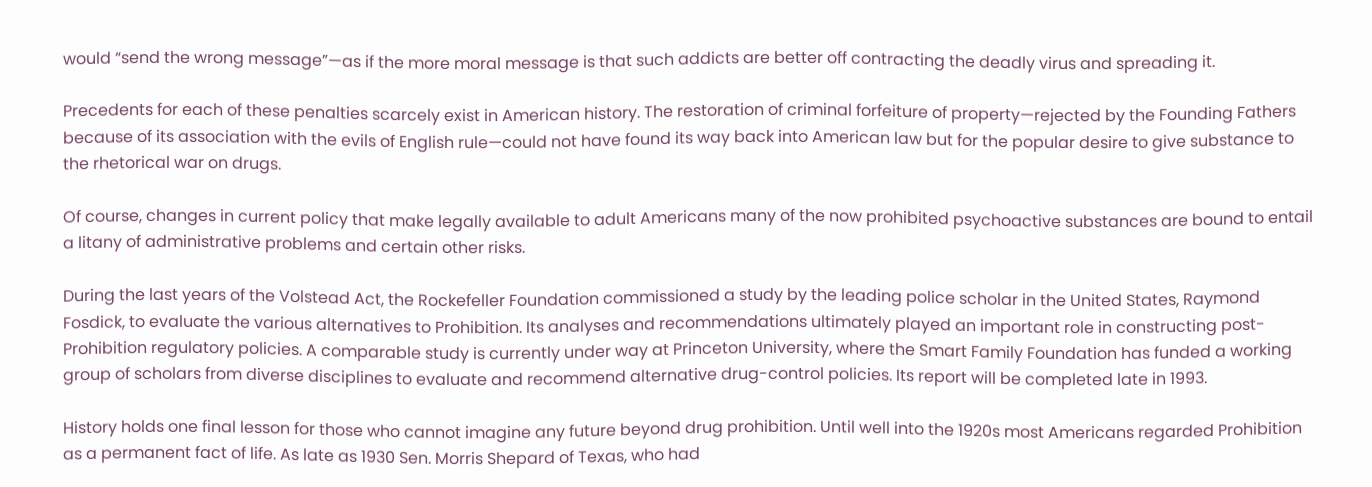would “send the wrong message”—as if the more moral message is that such addicts are better off contracting the deadly virus and spreading it.

Precedents for each of these penalties scarcely exist in American history. The restoration of criminal forfeiture of property—rejected by the Founding Fathers because of its association with the evils of English rule—could not have found its way back into American law but for the popular desire to give substance to the rhetorical war on drugs.

Of course, changes in current policy that make legally available to adult Americans many of the now prohibited psychoactive substances are bound to entail a litany of administrative problems and certain other risks.

During the last years of the Volstead Act, the Rockefeller Foundation commissioned a study by the leading police scholar in the United States, Raymond Fosdick, to evaluate the various alternatives to Prohibition. Its analyses and recommendations ultimately played an important role in constructing post-Prohibition regulatory policies. A comparable study is currently under way at Princeton University, where the Smart Family Foundation has funded a working group of scholars from diverse disciplines to evaluate and recommend alternative drug-control policies. Its report will be completed late in 1993.

History holds one final lesson for those who cannot imagine any future beyond drug prohibition. Until well into the 1920s most Americans regarded Prohibition as a permanent fact of life. As late as 1930 Sen. Morris Shepard of Texas, who had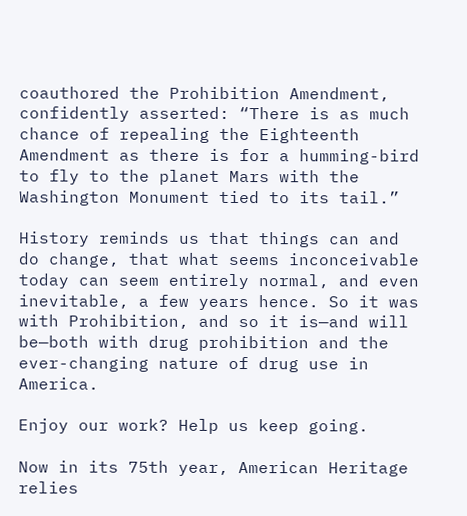coauthored the Prohibition Amendment, confidently asserted: “There is as much chance of repealing the Eighteenth Amendment as there is for a humming-bird to fly to the planet Mars with the Washington Monument tied to its tail.”

History reminds us that things can and do change, that what seems inconceivable today can seem entirely normal, and even inevitable, a few years hence. So it was with Prohibition, and so it is—and will be—both with drug prohibition and the ever-changing nature of drug use in America.

Enjoy our work? Help us keep going.

Now in its 75th year, American Heritage relies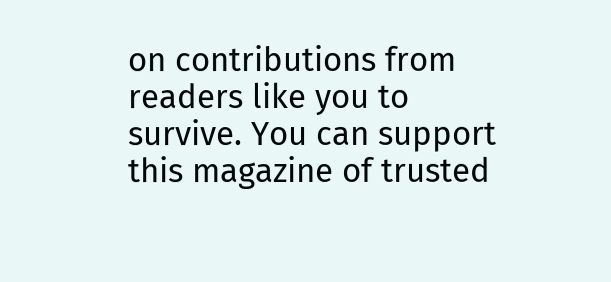on contributions from readers like you to survive. You can support this magazine of trusted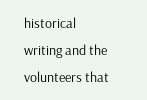historical writing and the volunteers that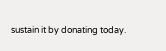sustain it by donating today.